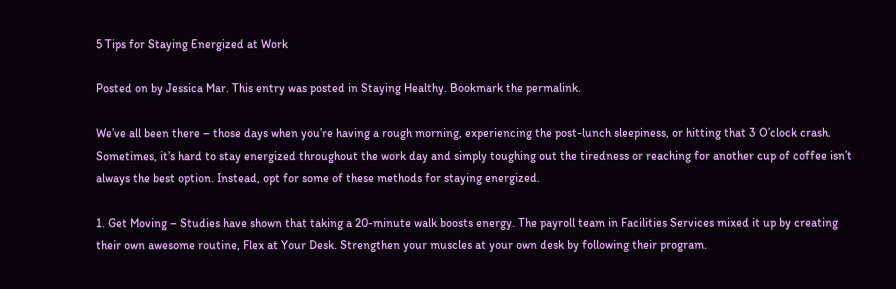5 Tips for Staying Energized at Work

Posted on by Jessica Mar. This entry was posted in Staying Healthy. Bookmark the permalink.

We’ve all been there – those days when you’re having a rough morning, experiencing the post-lunch sleepiness, or hitting that 3 O’clock crash. Sometimes, it’s hard to stay energized throughout the work day and simply toughing out the tiredness or reaching for another cup of coffee isn’t always the best option. Instead, opt for some of these methods for staying energized.

1. Get Moving – Studies have shown that taking a 20-minute walk boosts energy. The payroll team in Facilities Services mixed it up by creating their own awesome routine, Flex at Your Desk. Strengthen your muscles at your own desk by following their program.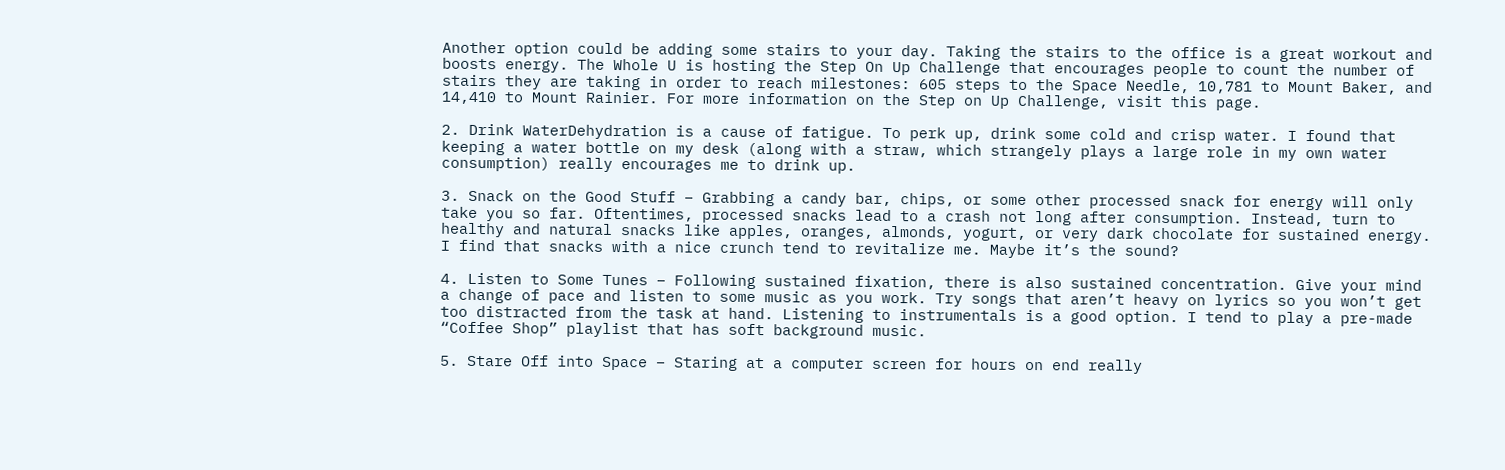Another option could be adding some stairs to your day. Taking the stairs to the office is a great workout and boosts energy. The Whole U is hosting the Step On Up Challenge that encourages people to count the number of stairs they are taking in order to reach milestones: 605 steps to the Space Needle, 10,781 to Mount Baker, and 14,410 to Mount Rainier. For more information on the Step on Up Challenge, visit this page.

2. Drink WaterDehydration is a cause of fatigue. To perk up, drink some cold and crisp water. I found that keeping a water bottle on my desk (along with a straw, which strangely plays a large role in my own water consumption) really encourages me to drink up.

3. Snack on the Good Stuff – Grabbing a candy bar, chips, or some other processed snack for energy will only take you so far. Oftentimes, processed snacks lead to a crash not long after consumption. Instead, turn to healthy and natural snacks like apples, oranges, almonds, yogurt, or very dark chocolate for sustained energy. I find that snacks with a nice crunch tend to revitalize me. Maybe it’s the sound?

4. Listen to Some Tunes – Following sustained fixation, there is also sustained concentration. Give your mind a change of pace and listen to some music as you work. Try songs that aren’t heavy on lyrics so you won’t get too distracted from the task at hand. Listening to instrumentals is a good option. I tend to play a pre-made “Coffee Shop” playlist that has soft background music.

5. Stare Off into Space – Staring at a computer screen for hours on end really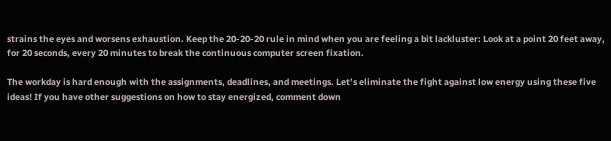strains the eyes and worsens exhaustion. Keep the 20-20-20 rule in mind when you are feeling a bit lackluster: Look at a point 20 feet away, for 20 seconds, every 20 minutes to break the continuous computer screen fixation.

The workday is hard enough with the assignments, deadlines, and meetings. Let’s eliminate the fight against low energy using these five ideas! If you have other suggestions on how to stay energized, comment down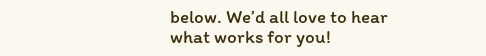below. We’d all love to hear what works for you!